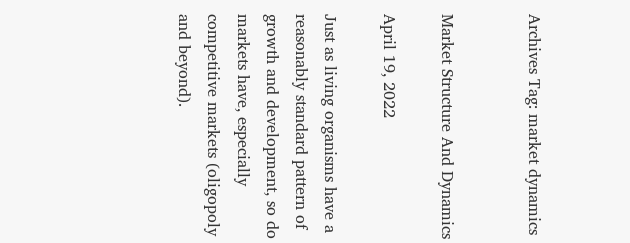Archives Tag: market dynamics


Market Structure And Dynamics

April 19, 2022

Just as living organisms have a reasonably standard pattern of growth and development, so do markets have, especially competitive markets (oligopoly and beyond).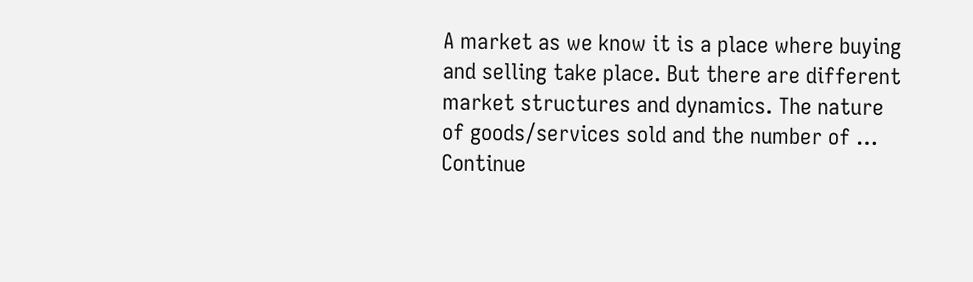A market as we know it is a place where buying and selling take place. But there are different market structures and dynamics. The nature of goods/services sold and the number of … Continue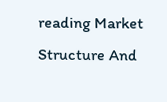reading Market Structure And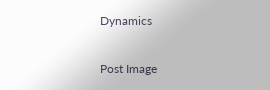Dynamics

Post Image